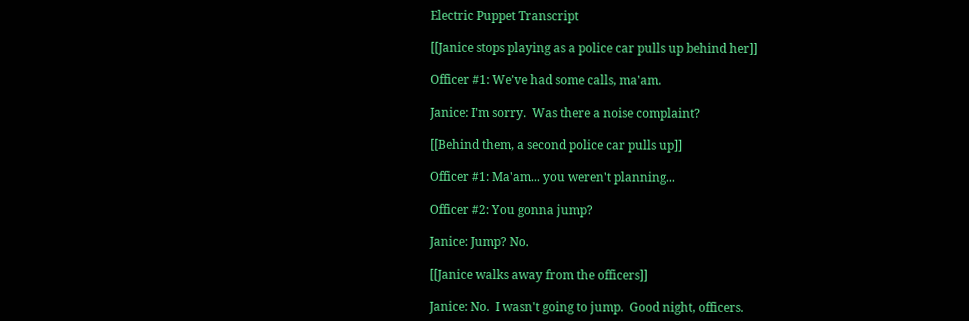Electric Puppet Transcript

[[Janice stops playing as a police car pulls up behind her]]

Officer #1: We've had some calls, ma'am.

Janice: I'm sorry.  Was there a noise complaint?

[[Behind them, a second police car pulls up]]

Officer #1: Ma'am... you weren't planning...

Officer #2: You gonna jump?

Janice: Jump? No.

[[Janice walks away from the officers]]

Janice: No.  I wasn't going to jump.  Good night, officers.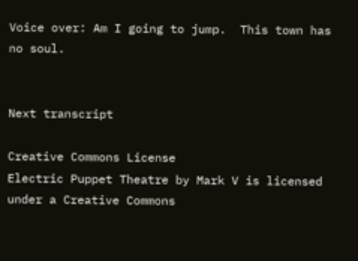Voice over: Am I going to jump.  This town has no soul.


Next transcript

Creative Commons License
Electric Puppet Theatre by Mark V is licensed under a Creative Commons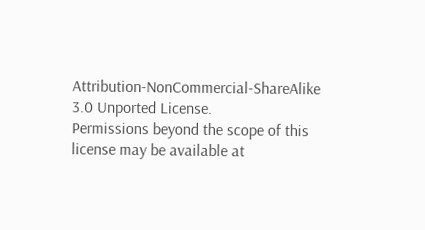Attribution-NonCommercial-ShareAlike 3.0 Unported License.
Permissions beyond the scope of this license may be available at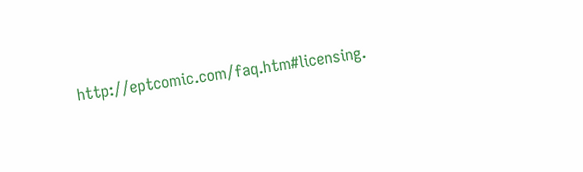http://eptcomic.com/faq.htm#licensing.